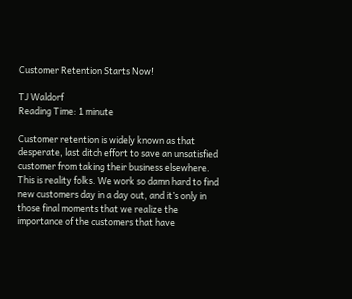Customer Retention Starts Now!

TJ Waldorf
Reading Time: 1 minute

Customer retention is widely known as that desperate, last ditch effort to save an unsatisfied customer from taking their business elsewhere. This is reality folks. We work so damn hard to find new customers day in a day out, and it’s only in those final moments that we realize the importance of the customers that have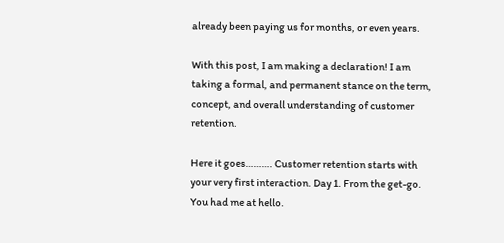already been paying us for months, or even years.

With this post, I am making a declaration! I am taking a formal, and permanent stance on the term, concept, and overall understanding of customer retention.

Here it goes………. Customer retention starts with your very first interaction. Day 1. From the get-go. You had me at hello.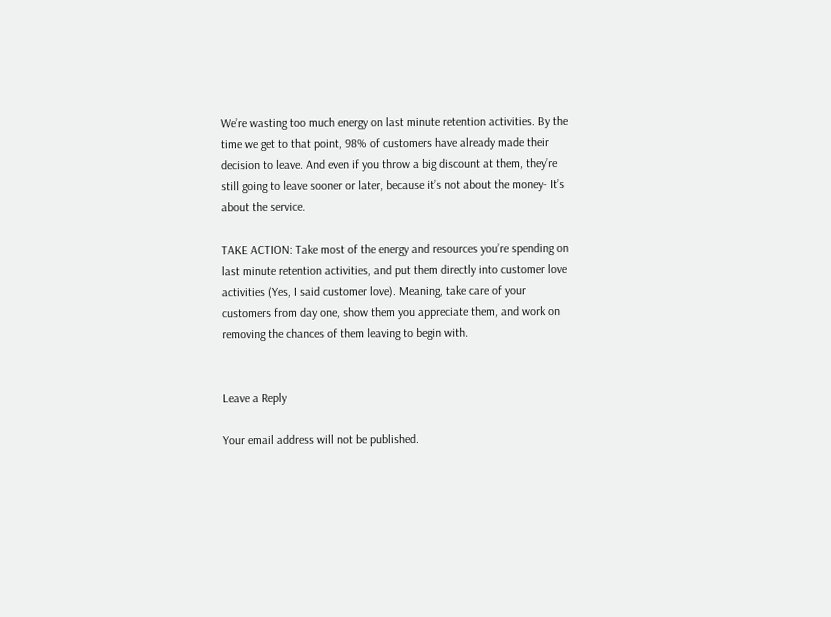We’re wasting too much energy on last minute retention activities. By the time we get to that point, 98% of customers have already made their decision to leave. And even if you throw a big discount at them, they’re still going to leave sooner or later, because it’s not about the money- It’s about the service.

TAKE ACTION: Take most of the energy and resources you’re spending on last minute retention activities, and put them directly into customer love activities (Yes, I said customer love). Meaning, take care of your customers from day one, show them you appreciate them, and work on removing the chances of them leaving to begin with.


Leave a Reply

Your email address will not be published.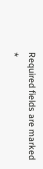Required fields are marked *